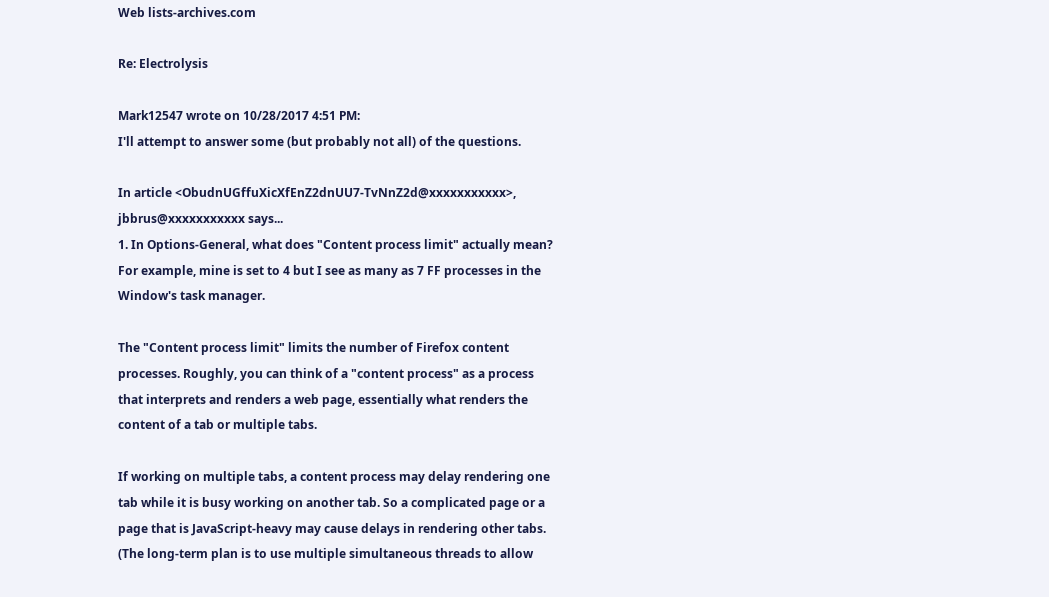Web lists-archives.com

Re: Electrolysis

Mark12547 wrote on 10/28/2017 4:51 PM:
I'll attempt to answer some (but probably not all) of the questions.

In article <ObudnUGffuXicXfEnZ2dnUU7-TvNnZ2d@xxxxxxxxxxx>,
jbbrus@xxxxxxxxxxx says...
1. In Options-General, what does "Content process limit" actually mean?
For example, mine is set to 4 but I see as many as 7 FF processes in the
Window's task manager.

The "Content process limit" limits the number of Firefox content
processes. Roughly, you can think of a "content process" as a process
that interprets and renders a web page, essentially what renders the
content of a tab or multiple tabs.

If working on multiple tabs, a content process may delay rendering one
tab while it is busy working on another tab. So a complicated page or a
page that is JavaScript-heavy may cause delays in rendering other tabs.
(The long-term plan is to use multiple simultaneous threads to allow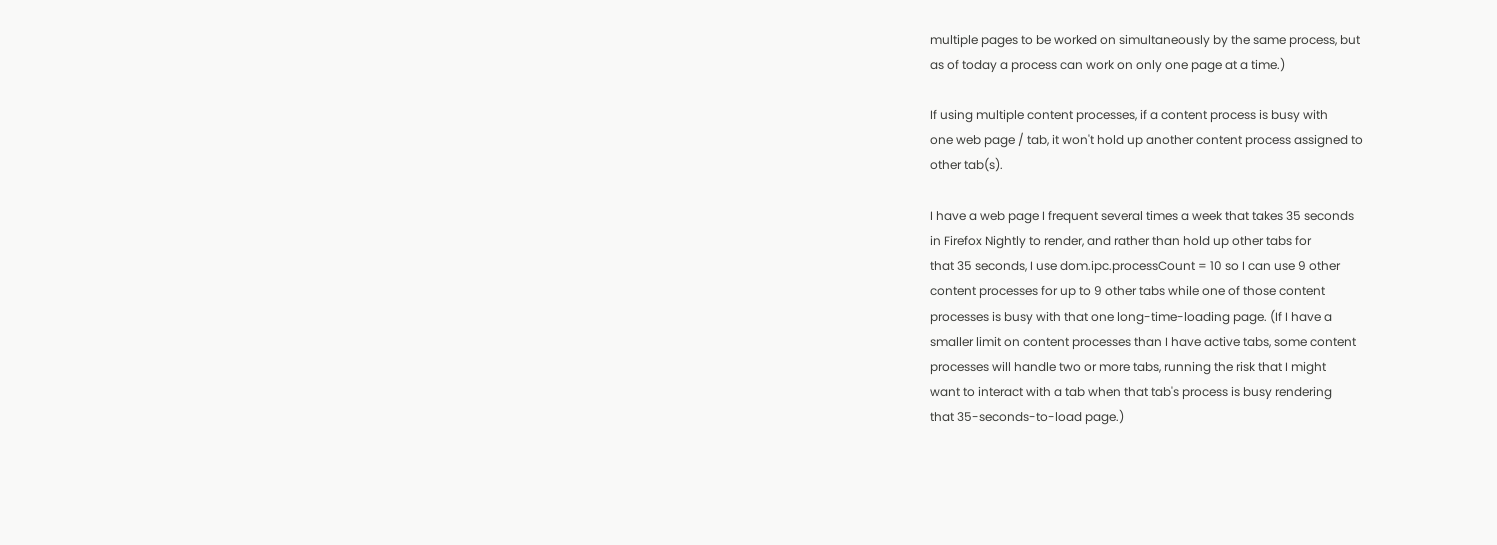multiple pages to be worked on simultaneously by the same process, but
as of today a process can work on only one page at a time.)

If using multiple content processes, if a content process is busy with
one web page / tab, it won't hold up another content process assigned to
other tab(s).

I have a web page I frequent several times a week that takes 35 seconds
in Firefox Nightly to render, and rather than hold up other tabs for
that 35 seconds, I use dom.ipc.processCount = 10 so I can use 9 other
content processes for up to 9 other tabs while one of those content
processes is busy with that one long-time-loading page. (If I have a
smaller limit on content processes than I have active tabs, some content
processes will handle two or more tabs, running the risk that I might
want to interact with a tab when that tab's process is busy rendering
that 35-seconds-to-load page.)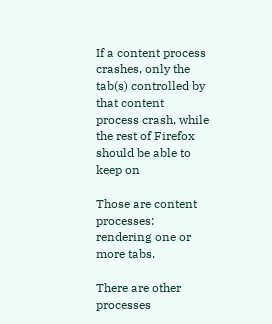If a content process crashes, only the tab(s) controlled by that content
process crash, while the rest of Firefox should be able to keep on

Those are content processes: rendering one or more tabs.

There are other processes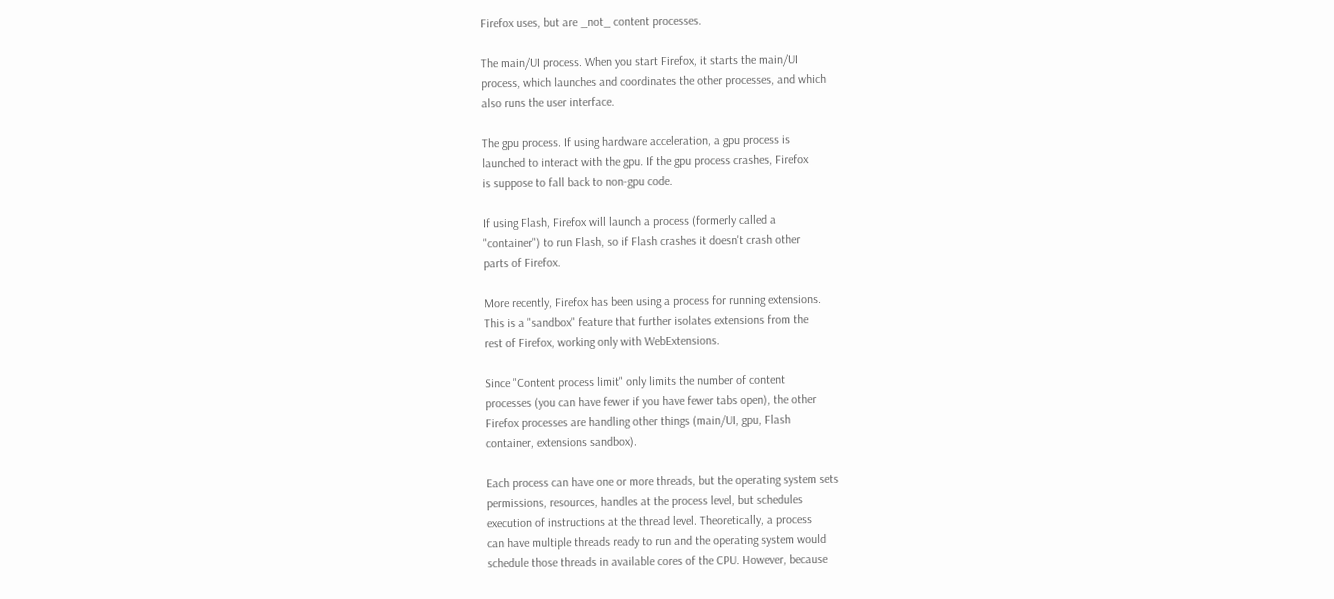Firefox uses, but are _not_ content processes.

The main/UI process. When you start Firefox, it starts the main/UI
process, which launches and coordinates the other processes, and which
also runs the user interface.

The gpu process. If using hardware acceleration, a gpu process is
launched to interact with the gpu. If the gpu process crashes, Firefox
is suppose to fall back to non-gpu code.

If using Flash, Firefox will launch a process (formerly called a
"container") to run Flash, so if Flash crashes it doesn't crash other
parts of Firefox.

More recently, Firefox has been using a process for running extensions.
This is a "sandbox" feature that further isolates extensions from the
rest of Firefox, working only with WebExtensions.

Since "Content process limit" only limits the number of content
processes (you can have fewer if you have fewer tabs open), the other
Firefox processes are handling other things (main/UI, gpu, Flash
container, extensions sandbox).

Each process can have one or more threads, but the operating system sets
permissions, resources, handles at the process level, but schedules
execution of instructions at the thread level. Theoretically, a process
can have multiple threads ready to run and the operating system would
schedule those threads in available cores of the CPU. However, because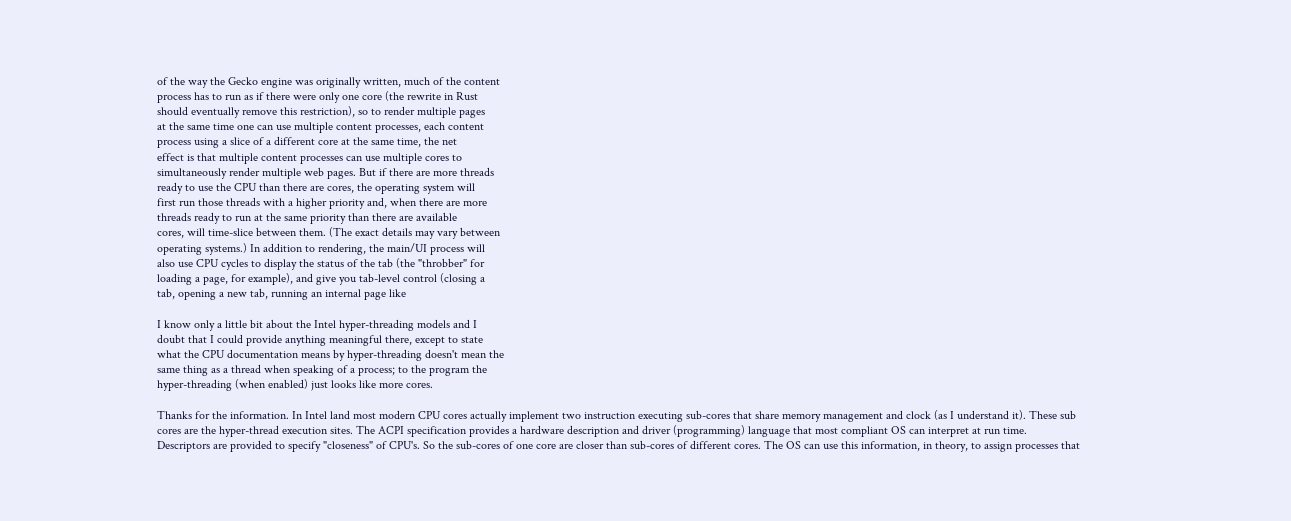of the way the Gecko engine was originally written, much of the content
process has to run as if there were only one core (the rewrite in Rust
should eventually remove this restriction), so to render multiple pages
at the same time one can use multiple content processes, each content
process using a slice of a different core at the same time, the net
effect is that multiple content processes can use multiple cores to
simultaneously render multiple web pages. But if there are more threads
ready to use the CPU than there are cores, the operating system will
first run those threads with a higher priority and, when there are more
threads ready to run at the same priority than there are available
cores, will time-slice between them. (The exact details may vary between
operating systems.) In addition to rendering, the main/UI process will
also use CPU cycles to display the status of the tab (the "throbber" for
loading a page, for example), and give you tab-level control (closing a
tab, opening a new tab, running an internal page like

I know only a little bit about the Intel hyper-threading models and I
doubt that I could provide anything meaningful there, except to state
what the CPU documentation means by hyper-threading doesn't mean the
same thing as a thread when speaking of a process; to the program the
hyper-threading (when enabled) just looks like more cores.

Thanks for the information. In Intel land most modern CPU cores actually implement two instruction executing sub-cores that share memory management and clock (as I understand it). These sub cores are the hyper-thread execution sites. The ACPI specification provides a hardware description and driver (programming) language that most compliant OS can interpret at run time. Descriptors are provided to specify "closeness" of CPU's. So the sub-cores of one core are closer than sub-cores of different cores. The OS can use this information, in theory, to assign processes that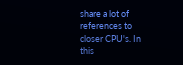share a lot of references to closer CPU's. In this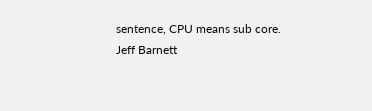sentence, CPU means sub core.
Jeff Barnett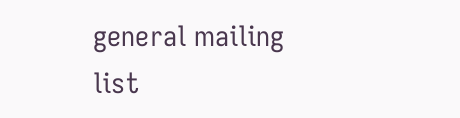general mailing list